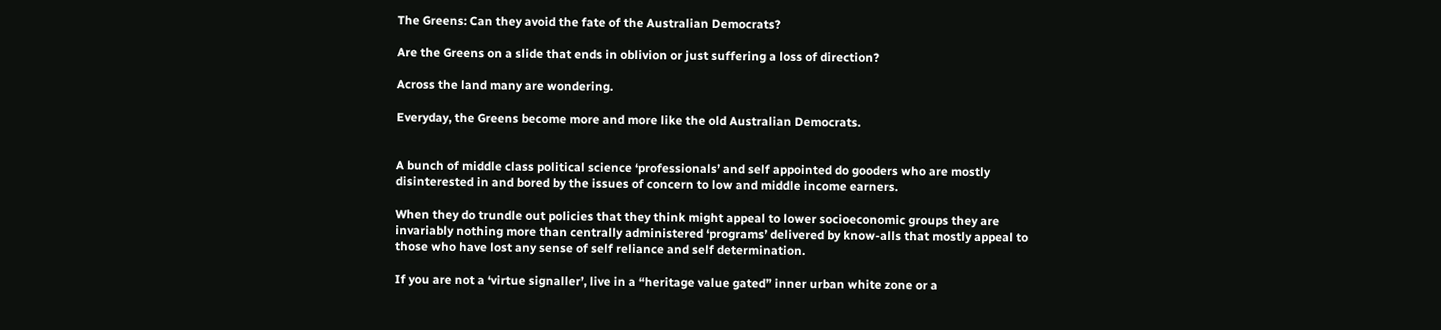The Greens: Can they avoid the fate of the Australian Democrats?

Are the Greens on a slide that ends in oblivion or just suffering a loss of direction?

Across the land many are wondering.

Everyday, the Greens become more and more like the old Australian Democrats.


A bunch of middle class political science ‘professionals’ and self appointed do gooders who are mostly disinterested in and bored by the issues of concern to low and middle income earners.

When they do trundle out policies that they think might appeal to lower socioeconomic groups they are invariably nothing more than centrally administered ‘programs’ delivered by know-alls that mostly appeal to those who have lost any sense of self reliance and self determination.

If you are not a ‘virtue signaller’, live in a “heritage value gated” inner urban white zone or a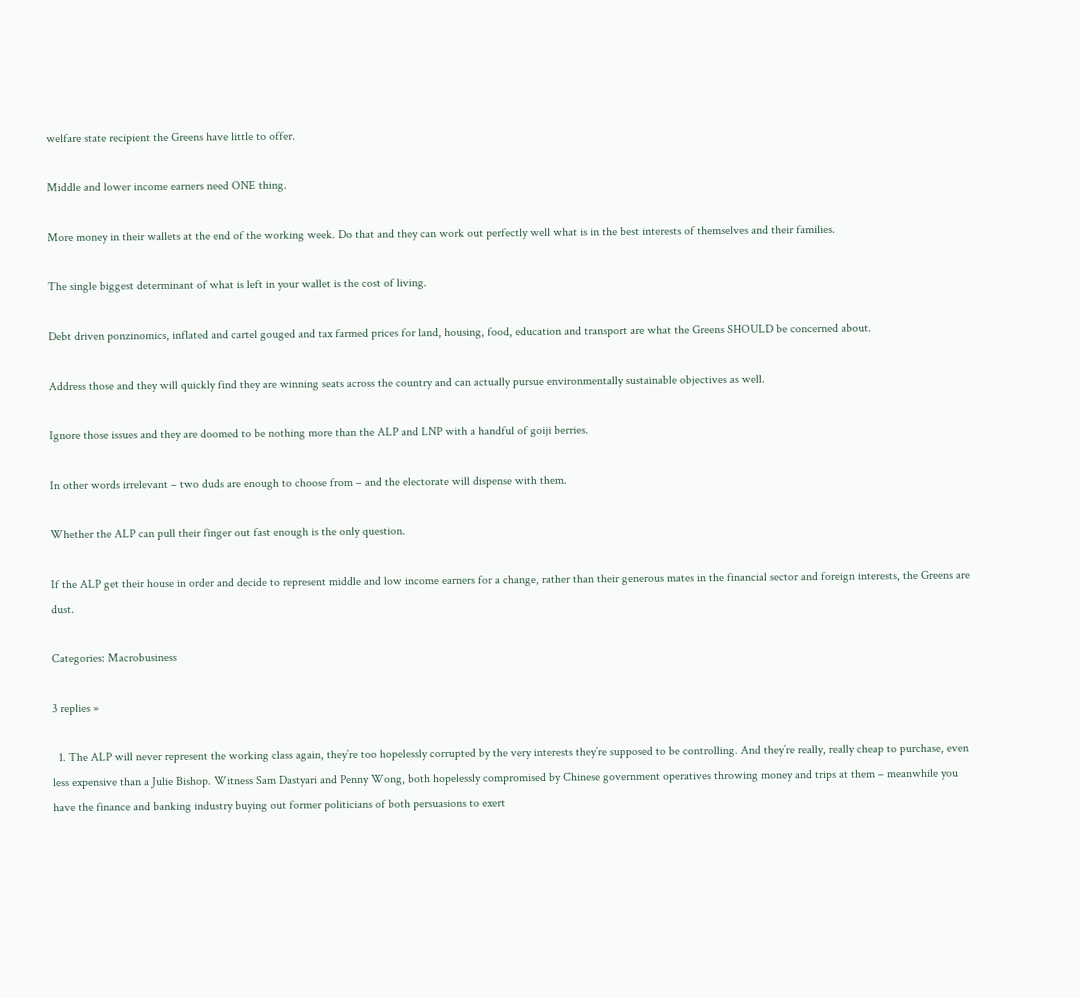welfare state recipient the Greens have little to offer.

Middle and lower income earners need ONE thing.

More money in their wallets at the end of the working week. Do that and they can work out perfectly well what is in the best interests of themselves and their families.

The single biggest determinant of what is left in your wallet is the cost of living.

Debt driven ponzinomics, inflated and cartel gouged and tax farmed prices for land, housing, food, education and transport are what the Greens SHOULD be concerned about.

Address those and they will quickly find they are winning seats across the country and can actually pursue environmentally sustainable objectives as well.

Ignore those issues and they are doomed to be nothing more than the ALP and LNP with a handful of goiji berries.

In other words irrelevant – two duds are enough to choose from – and the electorate will dispense with them.

Whether the ALP can pull their finger out fast enough is the only question.

If the ALP get their house in order and decide to represent middle and low income earners for a change, rather than their generous mates in the financial sector and foreign interests, the Greens are dust.

Categories: Macrobusiness

3 replies »

  1. The ALP will never represent the working class again, they’re too hopelessly corrupted by the very interests they’re supposed to be controlling. And they’re really, really cheap to purchase, even less expensive than a Julie Bishop. Witness Sam Dastyari and Penny Wong, both hopelessly compromised by Chinese government operatives throwing money and trips at them – meanwhile you have the finance and banking industry buying out former politicians of both persuasions to exert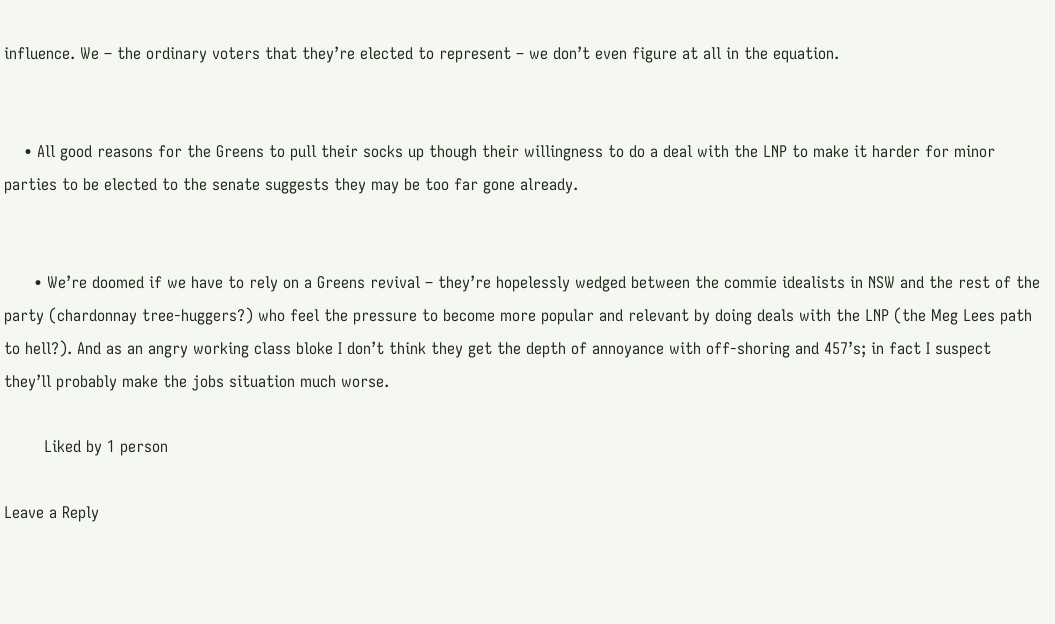influence. We – the ordinary voters that they’re elected to represent – we don’t even figure at all in the equation.


    • All good reasons for the Greens to pull their socks up though their willingness to do a deal with the LNP to make it harder for minor parties to be elected to the senate suggests they may be too far gone already.


      • We’re doomed if we have to rely on a Greens revival – they’re hopelessly wedged between the commie idealists in NSW and the rest of the party (chardonnay tree-huggers?) who feel the pressure to become more popular and relevant by doing deals with the LNP (the Meg Lees path to hell?). And as an angry working class bloke I don’t think they get the depth of annoyance with off-shoring and 457’s; in fact I suspect they’ll probably make the jobs situation much worse.

        Liked by 1 person

Leave a Reply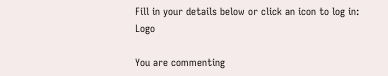Fill in your details below or click an icon to log in: Logo

You are commenting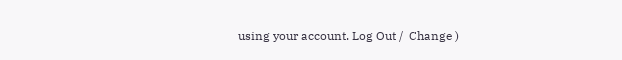using your account. Log Out /  Change )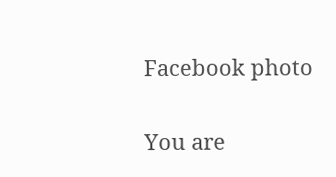Facebook photo

You are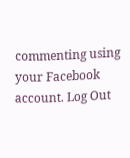commenting using your Facebook account. Log Out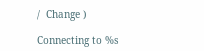/  Change )

Connecting to %s